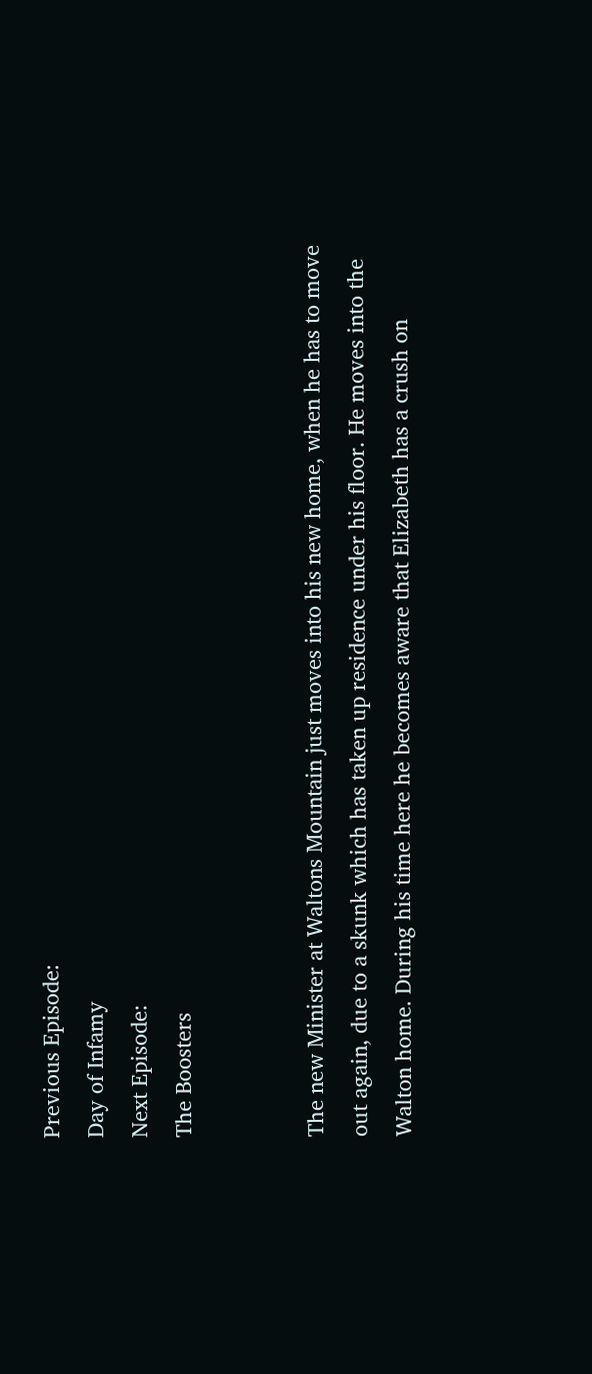Previous Episode:
Day of Infamy
Next Episode:
The Boosters


The new Minister at Waltons Mountain just moves into his new home, when he has to move out again, due to a skunk which has taken up residence under his floor. He moves into the Walton home. During his time here he becomes aware that Elizabeth has a crush on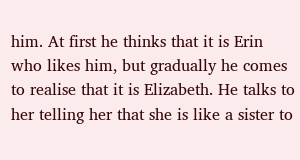him. At first he thinks that it is Erin who likes him, but gradually he comes to realise that it is Elizabeth. He talks to her telling her that she is like a sister to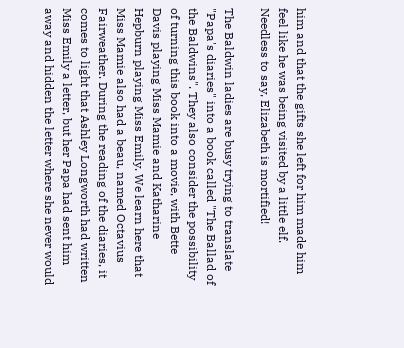him and that the gifts she left for him made him feel like he was being visited by a little elf. Needless to say, Elizabeth is mortified!

The Baldwin ladies are busy trying to translate "Papa's diaries" into a book called "The Ballad of the Baldwins". They also consider the possibility of turning this book into a movie, with Bette Davis playing Miss Mamie and Katharine Hepburn playing Miss Emily. We learn here that Miss Mamie also had a beau, named Octavius Fairweather. During the reading of the diaries, it comes to light that Ashley Longworth had written Miss Emily a letter, but her Papa had sent him away and hidden the letter where she never would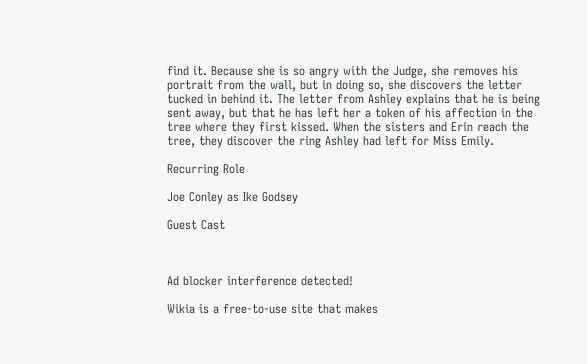find it. Because she is so angry with the Judge, she removes his portrait from the wall, but in doing so, she discovers the letter tucked in behind it. The letter from Ashley explains that he is being sent away, but that he has left her a token of his affection in the tree where they first kissed. When the sisters and Erin reach the tree, they discover the ring Ashley had left for Miss Emily.

Recurring Role

Joe Conley as Ike Godsey

Guest Cast



Ad blocker interference detected!

Wikia is a free-to-use site that makes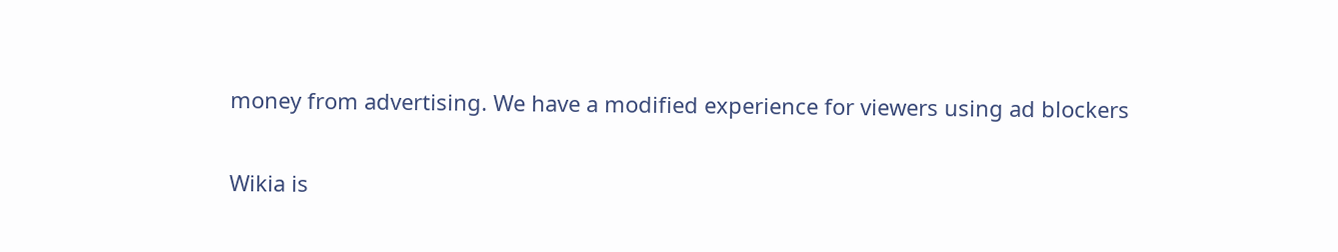money from advertising. We have a modified experience for viewers using ad blockers

Wikia is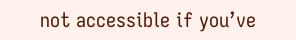not accessible if you’ve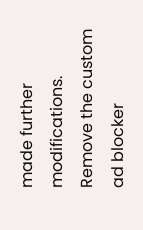made further modifications. Remove the custom ad blocker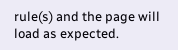rule(s) and the page will load as expected.